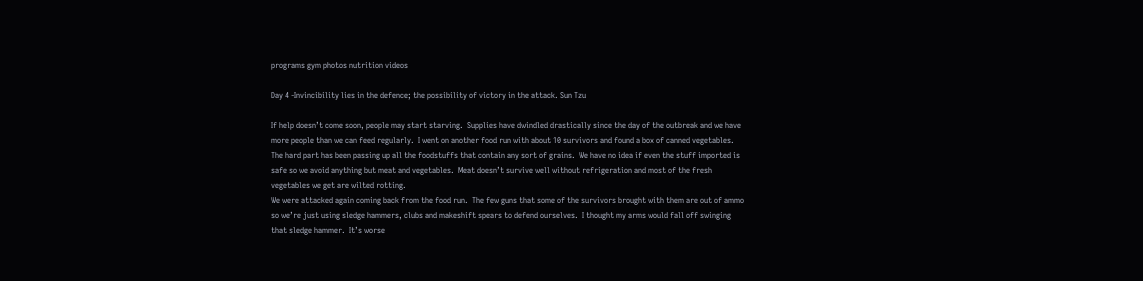programs gym photos nutrition videos

Day 4 -Invincibility lies in the defence; the possibility of victory in the attack. Sun Tzu

If help doesn’t come soon, people may start starving.  Supplies have dwindled drastically since the day of the outbreak and we have more people than we can feed regularly.  I went on another food run with about 10 survivors and found a box of canned vegetables.  The hard part has been passing up all the foodstuffs that contain any sort of grains.  We have no idea if even the stuff imported is safe so we avoid anything but meat and vegetables.  Meat doesn’t survive well without refrigeration and most of the fresh vegetables we get are wilted rotting.
We were attacked again coming back from the food run.  The few guns that some of the survivors brought with them are out of ammo so we’re just using sledge hammers, clubs and makeshift spears to defend ourselves.  I thought my arms would fall off swinging that sledge hammer.  It’s worse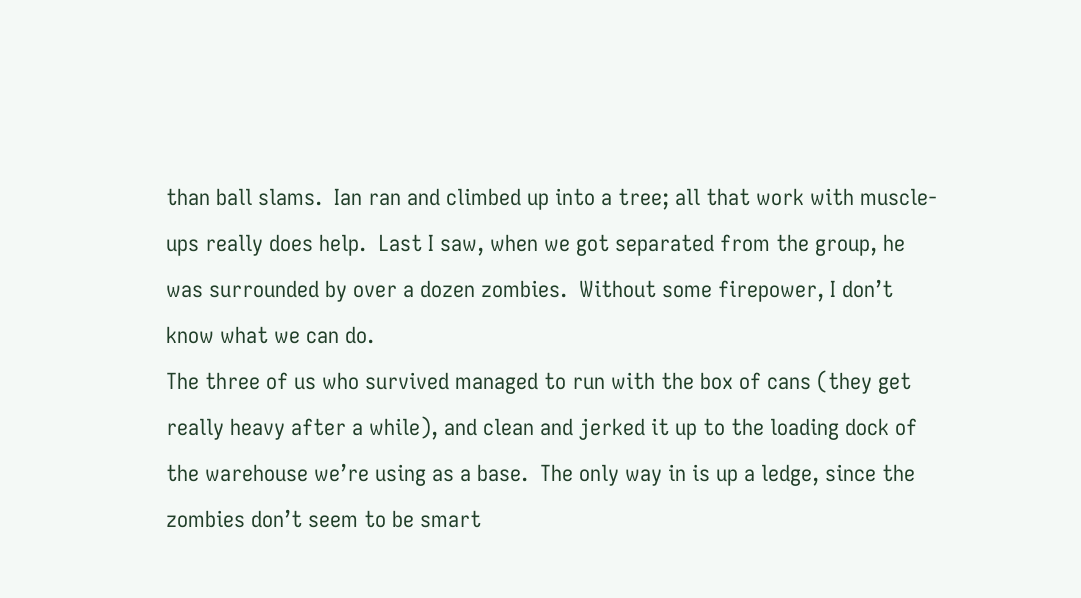than ball slams.  Ian ran and climbed up into a tree; all that work with muscle-ups really does help.  Last I saw, when we got separated from the group, he was surrounded by over a dozen zombies.  Without some firepower, I don’t know what we can do.
The three of us who survived managed to run with the box of cans (they get really heavy after a while), and clean and jerked it up to the loading dock of the warehouse we’re using as a base.  The only way in is up a ledge, since the zombies don’t seem to be smart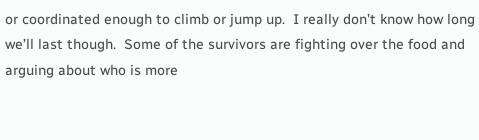or coordinated enough to climb or jump up.  I really don’t know how long we’ll last though.  Some of the survivors are fighting over the food and arguing about who is more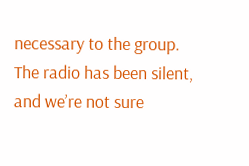necessary to the group.
The radio has been silent, and we’re not sure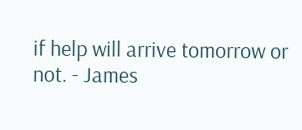if help will arrive tomorrow or not. - James